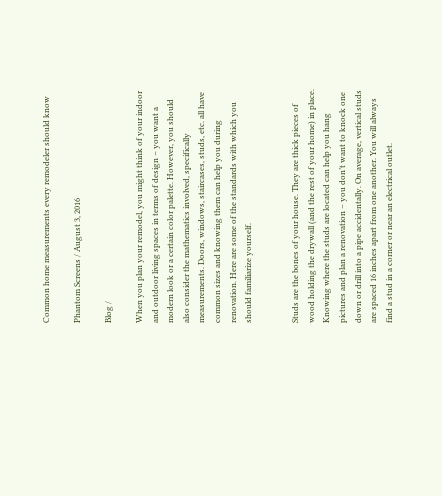Common home measurements every remodeler should know

Phantom Screens / August 3, 2016

Blog /

When you plan your remodel, you might think of your indoor and outdoor living spaces in terms of design – you want a modern look or a certain color palette. However, you should also consider the mathematics involved, specifically measurements. Doors, windows, staircases, studs, etc. all have common sizes and knowing them can help you during renovation. Here are some of the standards with which you should familiarize yourself.


Studs are the bones of your house. They are thick pieces of wood holding the drywall (and the rest of your home) in place. Knowing where the studs are located can help you hang pictures and plan a renovation – you don’t want to knock one down or drill into a pipe accidentally. On average, vertical studs are spaced 16 inches apart from one another. You will always find a stud in a corner or near an electrical outlet.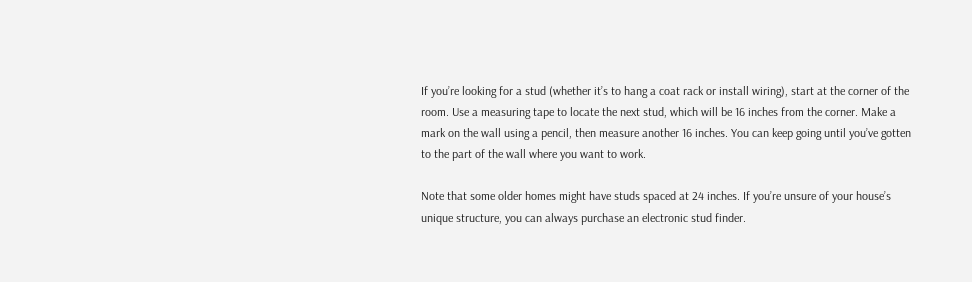If you’re looking for a stud (whether it’s to hang a coat rack or install wiring), start at the corner of the room. Use a measuring tape to locate the next stud, which will be 16 inches from the corner. Make a mark on the wall using a pencil, then measure another 16 inches. You can keep going until you’ve gotten to the part of the wall where you want to work.

Note that some older homes might have studs spaced at 24 inches. If you’re unsure of your house’s unique structure, you can always purchase an electronic stud finder.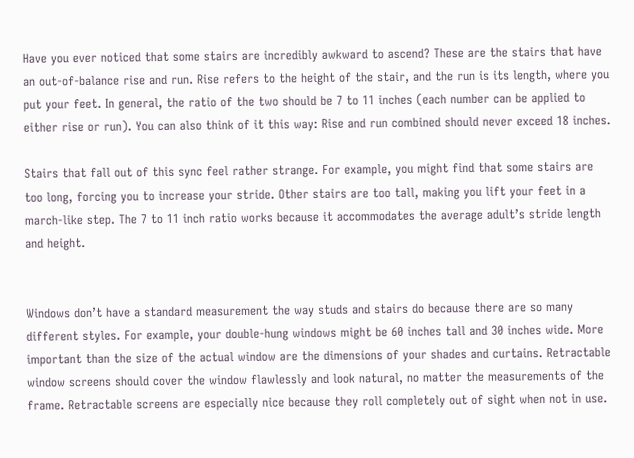Have you ever noticed that some stairs are incredibly awkward to ascend? These are the stairs that have an out-of-balance rise and run. Rise refers to the height of the stair, and the run is its length, where you put your feet. In general, the ratio of the two should be 7 to 11 inches (each number can be applied to either rise or run). You can also think of it this way: Rise and run combined should never exceed 18 inches.

Stairs that fall out of this sync feel rather strange. For example, you might find that some stairs are too long, forcing you to increase your stride. Other stairs are too tall, making you lift your feet in a march-like step. The 7 to 11 inch ratio works because it accommodates the average adult’s stride length and height.


Windows don’t have a standard measurement the way studs and stairs do because there are so many different styles. For example, your double-hung windows might be 60 inches tall and 30 inches wide. More important than the size of the actual window are the dimensions of your shades and curtains. Retractable window screens should cover the window flawlessly and look natural, no matter the measurements of the frame. Retractable screens are especially nice because they roll completely out of sight when not in use.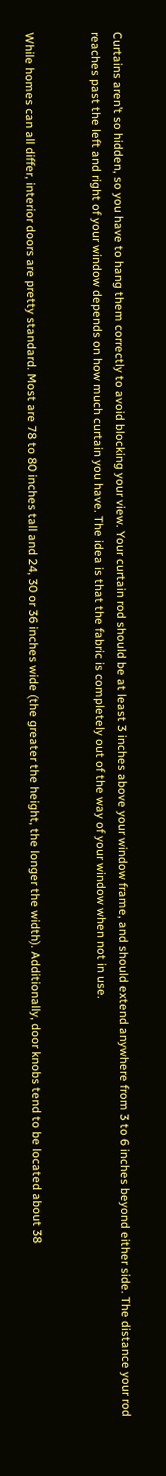Curtains aren’t so hidden, so you have to hang them correctly to avoid blocking your view. Your curtain rod should be at least 3 inches above your window frame, and should extend anywhere from 3 to 6 inches beyond either side. The distance your rod reaches past the left and right of your window depends on how much curtain you have. The idea is that the fabric is completely out of the way of your window when not in use.


While homes can all differ, interior doors are pretty standard. Most are 78 to 80 inches tall and 24, 30 or 36 inches wide (the greater the height, the longer the width). Additionally, door knobs tend to be located about 38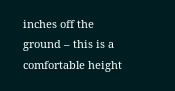inches off the ground – this is a comfortable height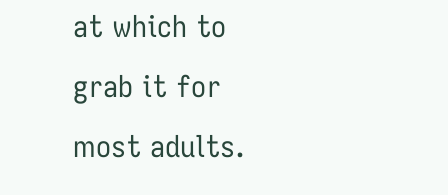at which to grab it for most adults.